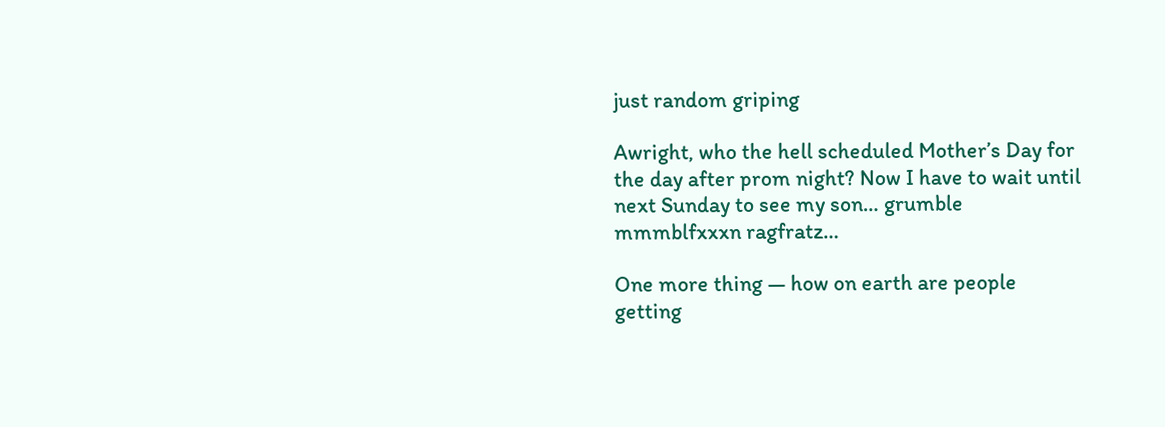just random griping

Awright, who the hell scheduled Mother’s Day for the day after prom night? Now I have to wait until next Sunday to see my son… grumble mmmblfxxxn ragfratz…

One more thing — how on earth are people getting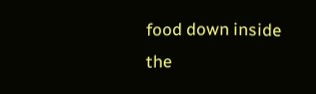food down inside the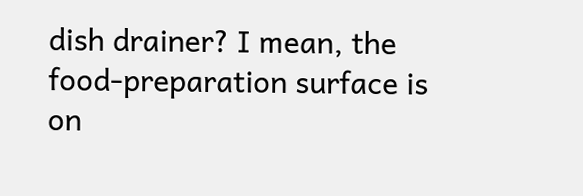dish drainer? I mean, the food-preparation surface is on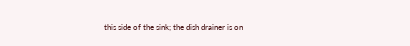this side of the sink; the dish drainer is on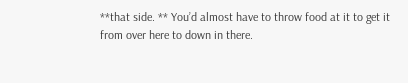**that side. ** You’d almost have to throw food at it to get it from over here to down in there.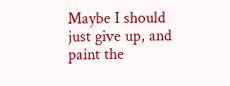Maybe I should just give up, and paint the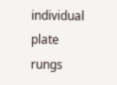individual plate rungs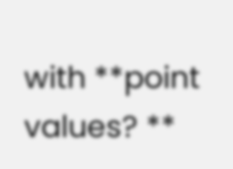with **point values? **